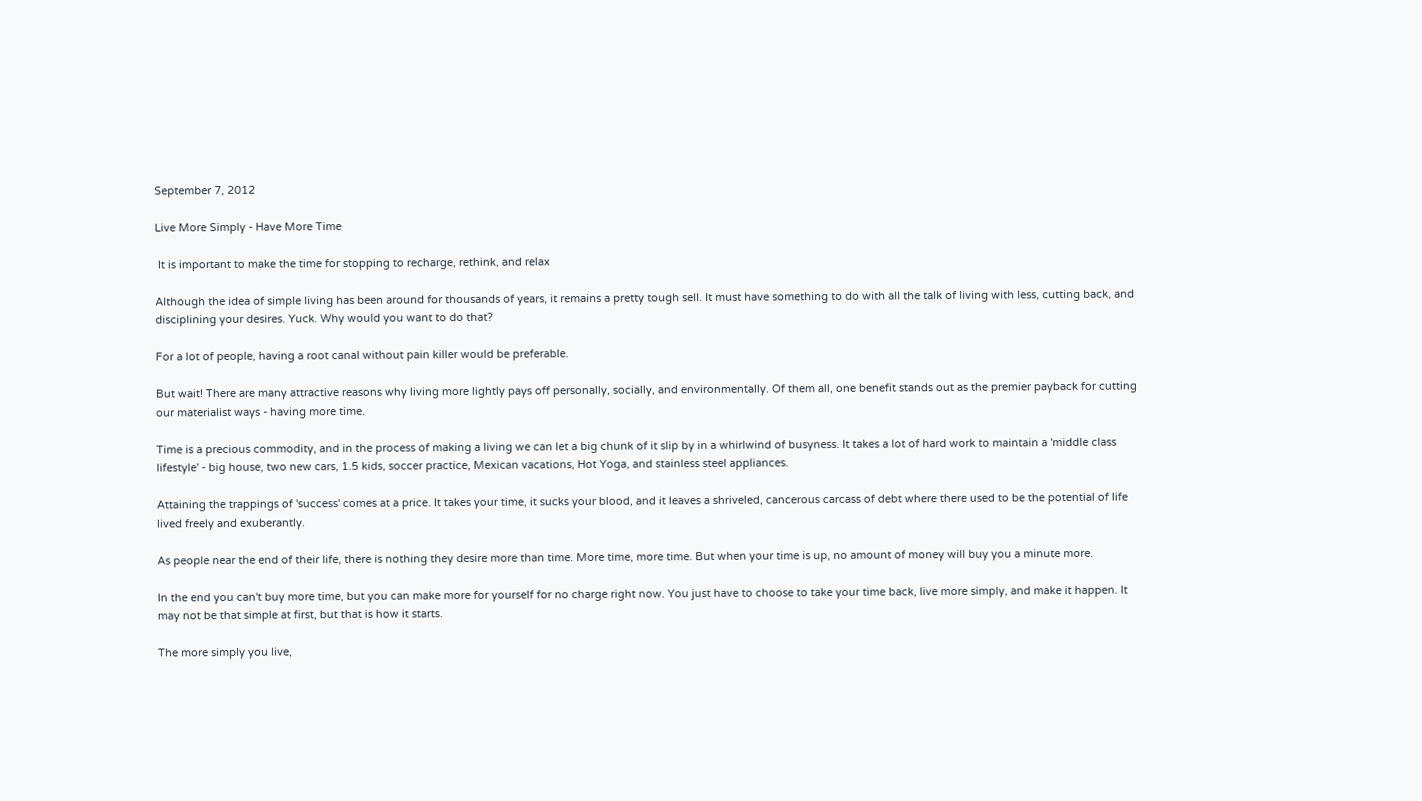September 7, 2012

Live More Simply - Have More Time

 It is important to make the time for stopping to recharge, rethink, and relax

Although the idea of simple living has been around for thousands of years, it remains a pretty tough sell. It must have something to do with all the talk of living with less, cutting back, and disciplining your desires. Yuck. Why would you want to do that?

For a lot of people, having a root canal without pain killer would be preferable.

But wait! There are many attractive reasons why living more lightly pays off personally, socially, and environmentally. Of them all, one benefit stands out as the premier payback for cutting our materialist ways - having more time.

Time is a precious commodity, and in the process of making a living we can let a big chunk of it slip by in a whirlwind of busyness. It takes a lot of hard work to maintain a 'middle class lifestyle' - big house, two new cars, 1.5 kids, soccer practice, Mexican vacations, Hot Yoga, and stainless steel appliances.

Attaining the trappings of 'success' comes at a price. It takes your time, it sucks your blood, and it leaves a shriveled, cancerous carcass of debt where there used to be the potential of life lived freely and exuberantly.

As people near the end of their life, there is nothing they desire more than time. More time, more time. But when your time is up, no amount of money will buy you a minute more.

In the end you can't buy more time, but you can make more for yourself for no charge right now. You just have to choose to take your time back, live more simply, and make it happen. It may not be that simple at first, but that is how it starts.

The more simply you live,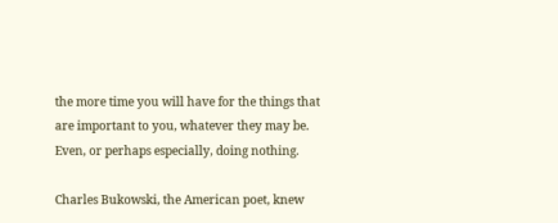the more time you will have for the things that are important to you, whatever they may be. Even, or perhaps especially, doing nothing.

Charles Bukowski, the American poet, knew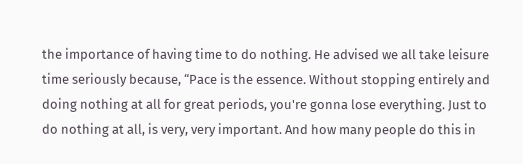the importance of having time to do nothing. He advised we all take leisure time seriously because, “Pace is the essence. Without stopping entirely and doing nothing at all for great periods, you're gonna lose everything. Just to do nothing at all, is very, very important. And how many people do this in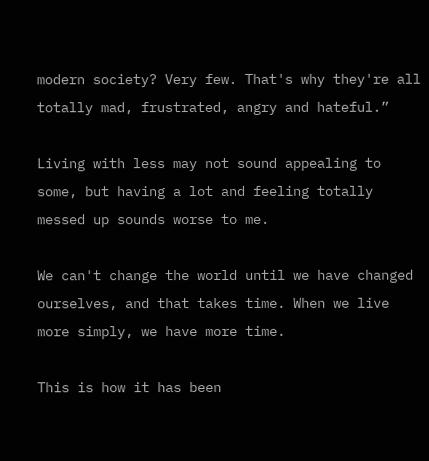modern society? Very few. That's why they're all totally mad, frustrated, angry and hateful.”

Living with less may not sound appealing to some, but having a lot and feeling totally messed up sounds worse to me.

We can't change the world until we have changed ourselves, and that takes time. When we live more simply, we have more time.

This is how it has been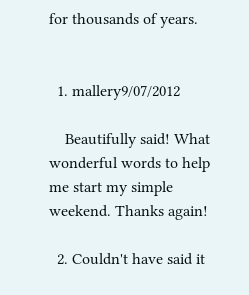for thousands of years.


  1. mallery9/07/2012

    Beautifully said! What wonderful words to help me start my simple weekend. Thanks again!

  2. Couldn't have said it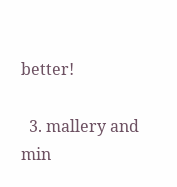better!

  3. mallery and min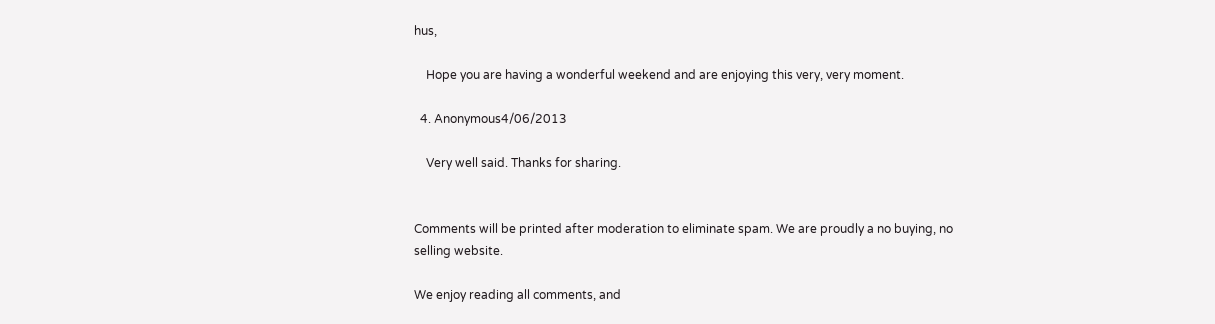hus,

    Hope you are having a wonderful weekend and are enjoying this very, very moment.

  4. Anonymous4/06/2013

    Very well said. Thanks for sharing.


Comments will be printed after moderation to eliminate spam. We are proudly a no buying, no selling website.

We enjoy reading all comments, and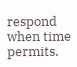respond when time permits.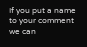If you put a name to your comment we can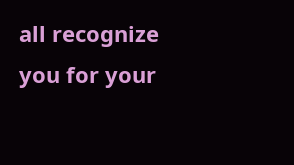all recognize you for your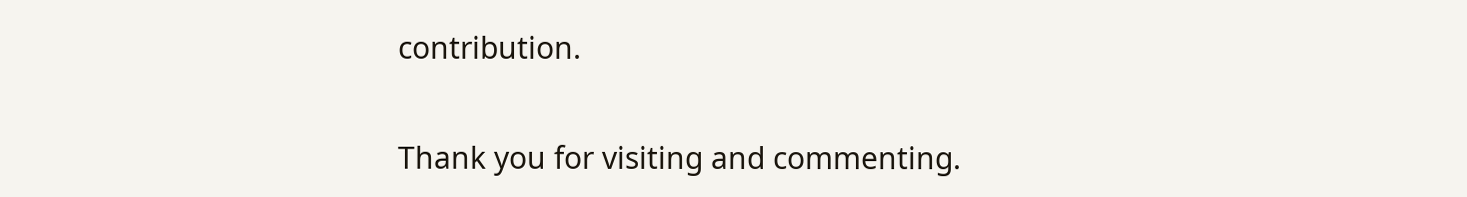contribution.

Thank you for visiting and commenting.